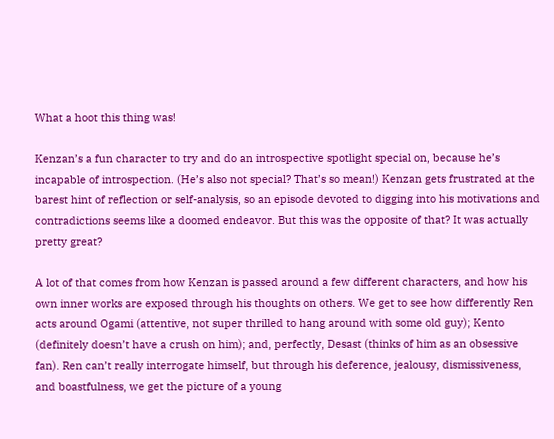What a hoot this thing was!

Kenzan’s a fun character to try and do an introspective spotlight special on, because he’s incapable of introspection. (He’s also not special? That’s so mean!) Kenzan gets frustrated at the barest hint of reflection or self-analysis, so an episode devoted to digging into his motivations and contradictions seems like a doomed endeavor. But this was the opposite of that? It was actually pretty great?

A lot of that comes from how Kenzan is passed around a few different characters, and how his own inner works are exposed through his thoughts on others. We get to see how differently Ren acts around Ogami (attentive, not super thrilled to hang around with some old guy); Kento (definitely doesn’t have a crush on him); and, perfectly, Desast (thinks of him as an obsessive fan). Ren can’t really interrogate himself, but through his deference, jealousy, dismissiveness, and boastfulness, we get the picture of a young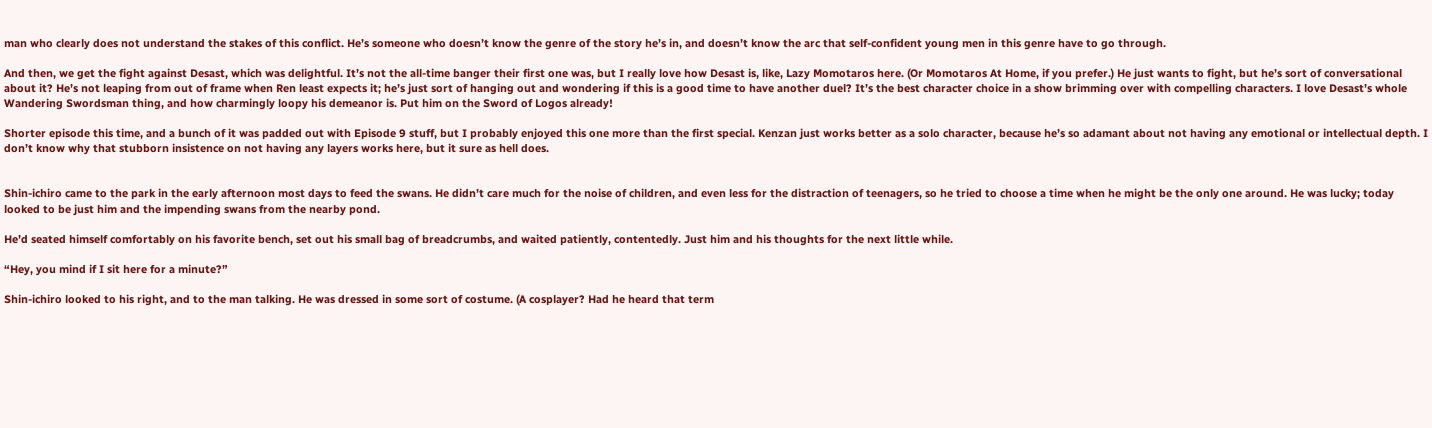man who clearly does not understand the stakes of this conflict. He’s someone who doesn’t know the genre of the story he’s in, and doesn’t know the arc that self-confident young men in this genre have to go through.

And then, we get the fight against Desast, which was delightful. It’s not the all-time banger their first one was, but I really love how Desast is, like, Lazy Momotaros here. (Or Momotaros At Home, if you prefer.) He just wants to fight, but he’s sort of conversational about it? He’s not leaping from out of frame when Ren least expects it; he’s just sort of hanging out and wondering if this is a good time to have another duel? It’s the best character choice in a show brimming over with compelling characters. I love Desast’s whole Wandering Swordsman thing, and how charmingly loopy his demeanor is. Put him on the Sword of Logos already!

Shorter episode this time, and a bunch of it was padded out with Episode 9 stuff, but I probably enjoyed this one more than the first special. Kenzan just works better as a solo character, because he’s so adamant about not having any emotional or intellectual depth. I don’t know why that stubborn insistence on not having any layers works here, but it sure as hell does.


Shin-ichiro came to the park in the early afternoon most days to feed the swans. He didn’t care much for the noise of children, and even less for the distraction of teenagers, so he tried to choose a time when he might be the only one around. He was lucky; today looked to be just him and the impending swans from the nearby pond.

He’d seated himself comfortably on his favorite bench, set out his small bag of breadcrumbs, and waited patiently, contentedly. Just him and his thoughts for the next little while.

“Hey, you mind if I sit here for a minute?”

Shin-ichiro looked to his right, and to the man talking. He was dressed in some sort of costume. (A cosplayer? Had he heard that term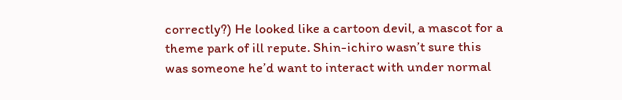correctly?) He looked like a cartoon devil, a mascot for a theme park of ill repute. Shin-ichiro wasn’t sure this was someone he’d want to interact with under normal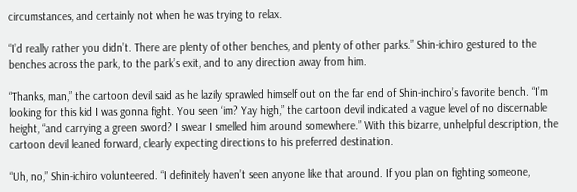circumstances, and certainly not when he was trying to relax.

“I’d really rather you didn’t. There are plenty of other benches, and plenty of other parks.” Shin-ichiro gestured to the benches across the park, to the park’s exit, and to any direction away from him.

“Thanks, man,” the cartoon devil said as he lazily sprawled himself out on the far end of Shin-inchiro’s favorite bench. “I’m looking for this kid I was gonna fight. You seen ‘im? Yay high,” the cartoon devil indicated a vague level of no discernable height, “and carrying a green sword? I swear I smelled him around somewhere.” With this bizarre, unhelpful description, the cartoon devil leaned forward, clearly expecting directions to his preferred destination.

“Uh, no,” Shin-ichiro volunteered. “I definitely haven’t seen anyone like that around. If you plan on fighting someone,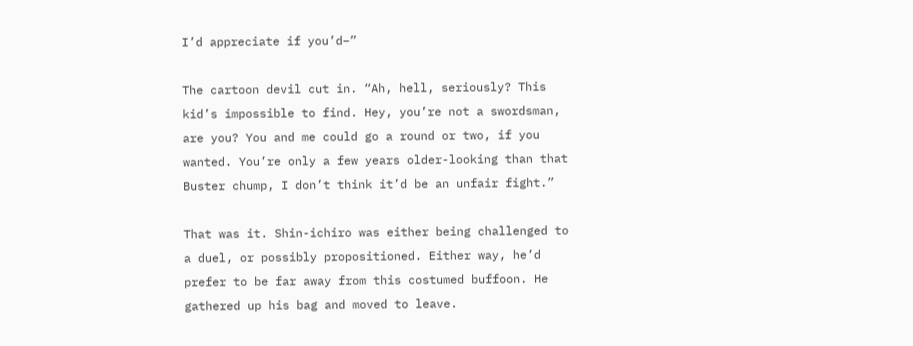I’d appreciate if you’d–”

The cartoon devil cut in. “Ah, hell, seriously? This kid’s impossible to find. Hey, you’re not a swordsman, are you? You and me could go a round or two, if you wanted. You’re only a few years older-looking than that Buster chump, I don’t think it’d be an unfair fight.”

That was it. Shin-ichiro was either being challenged to a duel, or possibly propositioned. Either way, he’d prefer to be far away from this costumed buffoon. He gathered up his bag and moved to leave.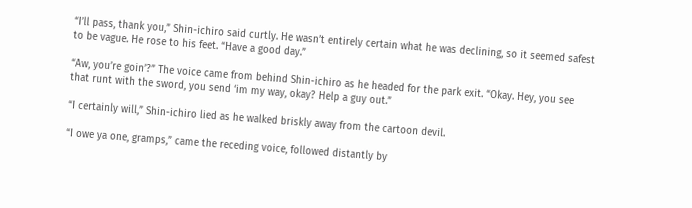“I’ll pass, thank you,” Shin-ichiro said curtly. He wasn’t entirely certain what he was declining, so it seemed safest to be vague. He rose to his feet. “Have a good day.”

“Aw, you’re goin’?” The voice came from behind Shin-ichiro as he headed for the park exit. “Okay. Hey, you see that runt with the sword, you send ‘im my way, okay? Help a guy out.”

“I certainly will,” Shin-ichiro lied as he walked briskly away from the cartoon devil.

“I owe ya one, gramps,” came the receding voice, followed distantly by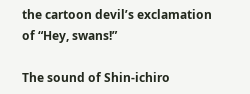the cartoon devil’s exclamation of “Hey, swans!”

The sound of Shin-ichiro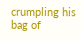crumpling his bag of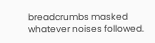breadcrumbs masked whatever noises followed.